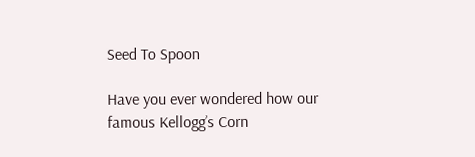Seed To Spoon

Have you ever wondered how our famous Kellogg’s Corn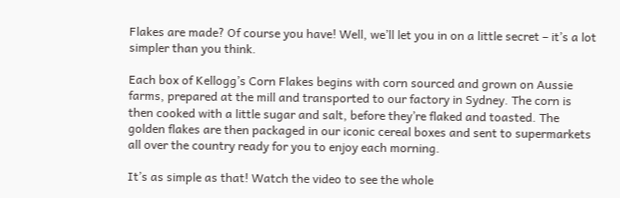Flakes are made? Of course you have! Well, we’ll let you in on a little secret – it’s a lot simpler than you think.

Each box of Kellogg’s Corn Flakes begins with corn sourced and grown on Aussie farms, prepared at the mill and transported to our factory in Sydney. The corn is then cooked with a little sugar and salt, before they’re flaked and toasted. The golden flakes are then packaged in our iconic cereal boxes and sent to supermarkets all over the country ready for you to enjoy each morning.

It’s as simple as that! Watch the video to see the whole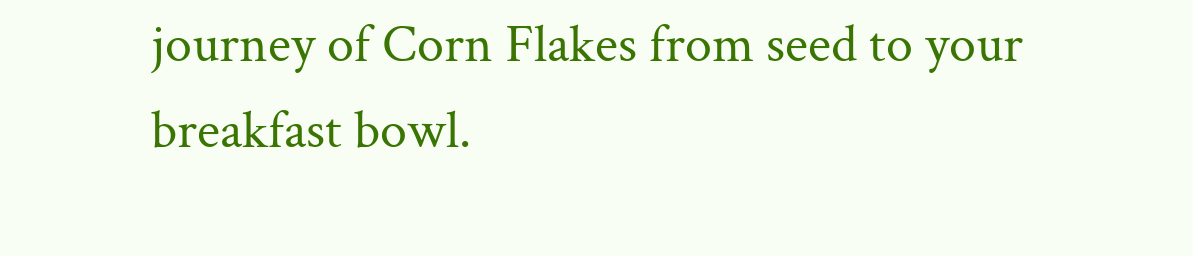journey of Corn Flakes from seed to your breakfast bowl.